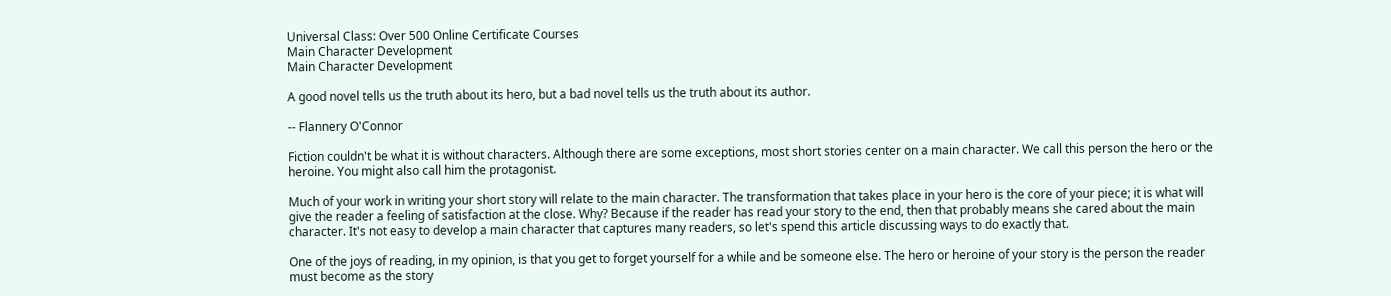Universal Class: Over 500 Online Certificate Courses
Main Character Development
Main Character Development

A good novel tells us the truth about its hero, but a bad novel tells us the truth about its author.

-- Flannery O'Connor

Fiction couldn't be what it is without characters. Although there are some exceptions, most short stories center on a main character. We call this person the hero or the heroine. You might also call him the protagonist.

Much of your work in writing your short story will relate to the main character. The transformation that takes place in your hero is the core of your piece; it is what will give the reader a feeling of satisfaction at the close. Why? Because if the reader has read your story to the end, then that probably means she cared about the main character. It's not easy to develop a main character that captures many readers, so let's spend this article discussing ways to do exactly that.

One of the joys of reading, in my opinion, is that you get to forget yourself for a while and be someone else. The hero or heroine of your story is the person the reader must become as the story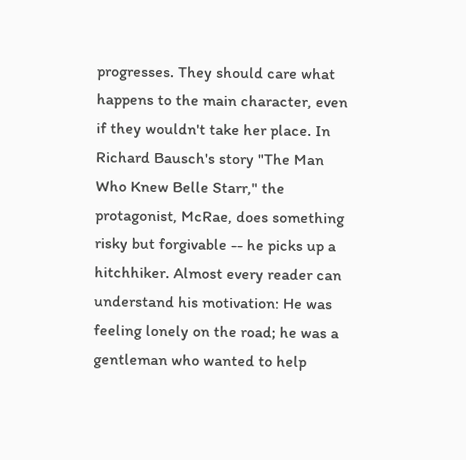progresses. They should care what happens to the main character, even if they wouldn't take her place. In Richard Bausch's story "The Man Who Knew Belle Starr," the protagonist, McRae, does something risky but forgivable -- he picks up a hitchhiker. Almost every reader can understand his motivation: He was feeling lonely on the road; he was a gentleman who wanted to help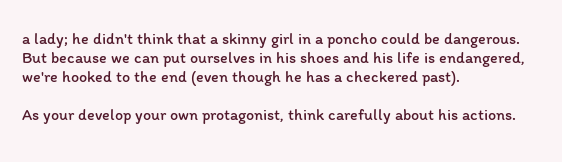a lady; he didn't think that a skinny girl in a poncho could be dangerous. But because we can put ourselves in his shoes and his life is endangered, we're hooked to the end (even though he has a checkered past).

As your develop your own protagonist, think carefully about his actions.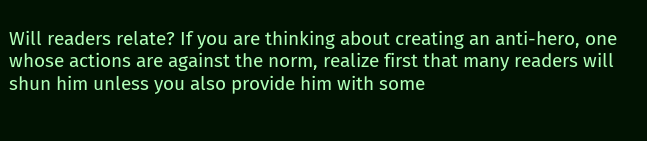Will readers relate? If you are thinking about creating an anti-hero, one whose actions are against the norm, realize first that many readers will shun him unless you also provide him with some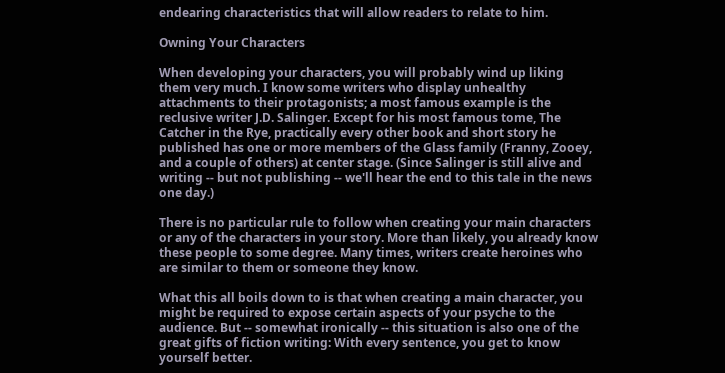endearing characteristics that will allow readers to relate to him.

Owning Your Characters

When developing your characters, you will probably wind up liking them very much. I know some writers who display unhealthy attachments to their protagonists; a most famous example is the reclusive writer J.D. Salinger. Except for his most famous tome, The Catcher in the Rye, practically every other book and short story he published has one or more members of the Glass family (Franny, Zooey, and a couple of others) at center stage. (Since Salinger is still alive and writing -- but not publishing -- we'll hear the end to this tale in the news one day.)

There is no particular rule to follow when creating your main characters or any of the characters in your story. More than likely, you already know these people to some degree. Many times, writers create heroines who are similar to them or someone they know.

What this all boils down to is that when creating a main character, you might be required to expose certain aspects of your psyche to the audience. But -- somewhat ironically -- this situation is also one of the great gifts of fiction writing: With every sentence, you get to know yourself better.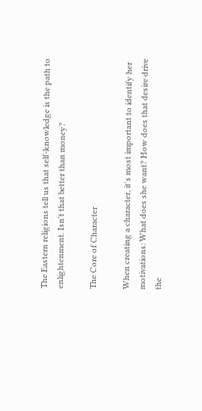The Eastern religions tell us that self-knowledge is the path to enlightenment. Isn't that better than money?

The Core of Character

When creating a character, it's most important to identify her motivations: What does she want? How does that desire drive the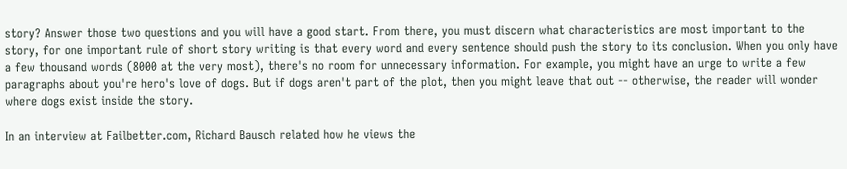story? Answer those two questions and you will have a good start. From there, you must discern what characteristics are most important to the story, for one important rule of short story writing is that every word and every sentence should push the story to its conclusion. When you only have a few thousand words (8000 at the very most), there's no room for unnecessary information. For example, you might have an urge to write a few paragraphs about you're hero's love of dogs. But if dogs aren't part of the plot, then you might leave that out -- otherwise, the reader will wonder where dogs exist inside the story.

In an interview at Failbetter.com, Richard Bausch related how he views the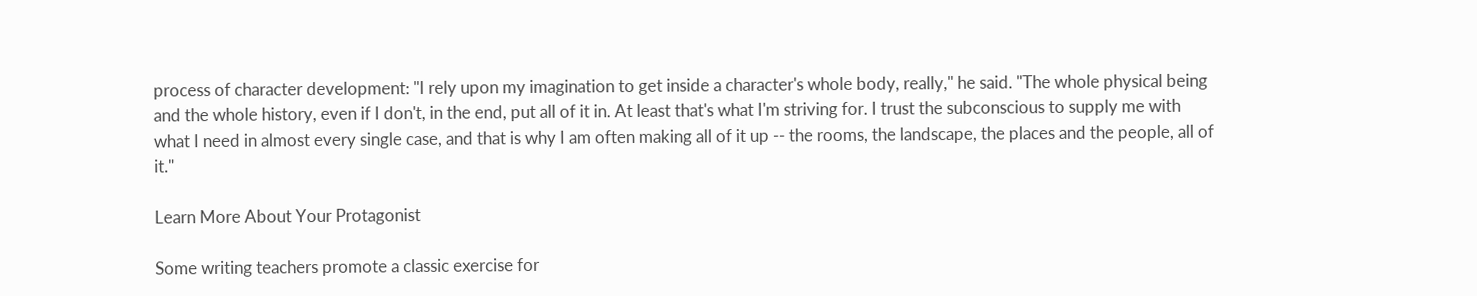process of character development: "I rely upon my imagination to get inside a character's whole body, really," he said. "The whole physical being and the whole history, even if I don't, in the end, put all of it in. At least that's what I'm striving for. I trust the subconscious to supply me with what I need in almost every single case, and that is why I am often making all of it up -- the rooms, the landscape, the places and the people, all of it."

Learn More About Your Protagonist

Some writing teachers promote a classic exercise for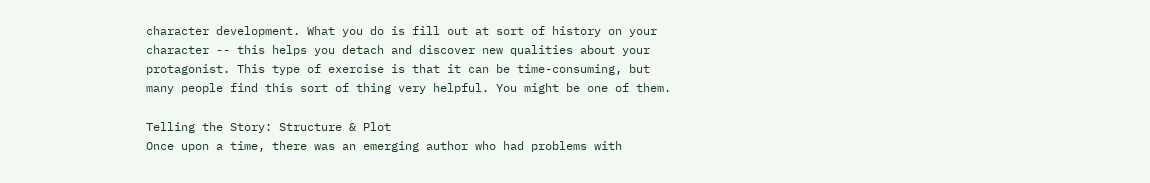character development. What you do is fill out at sort of history on your character -- this helps you detach and discover new qualities about your protagonist. This type of exercise is that it can be time-consuming, but many people find this sort of thing very helpful. You might be one of them.

Telling the Story: Structure & Plot
Once upon a time, there was an emerging author who had problems with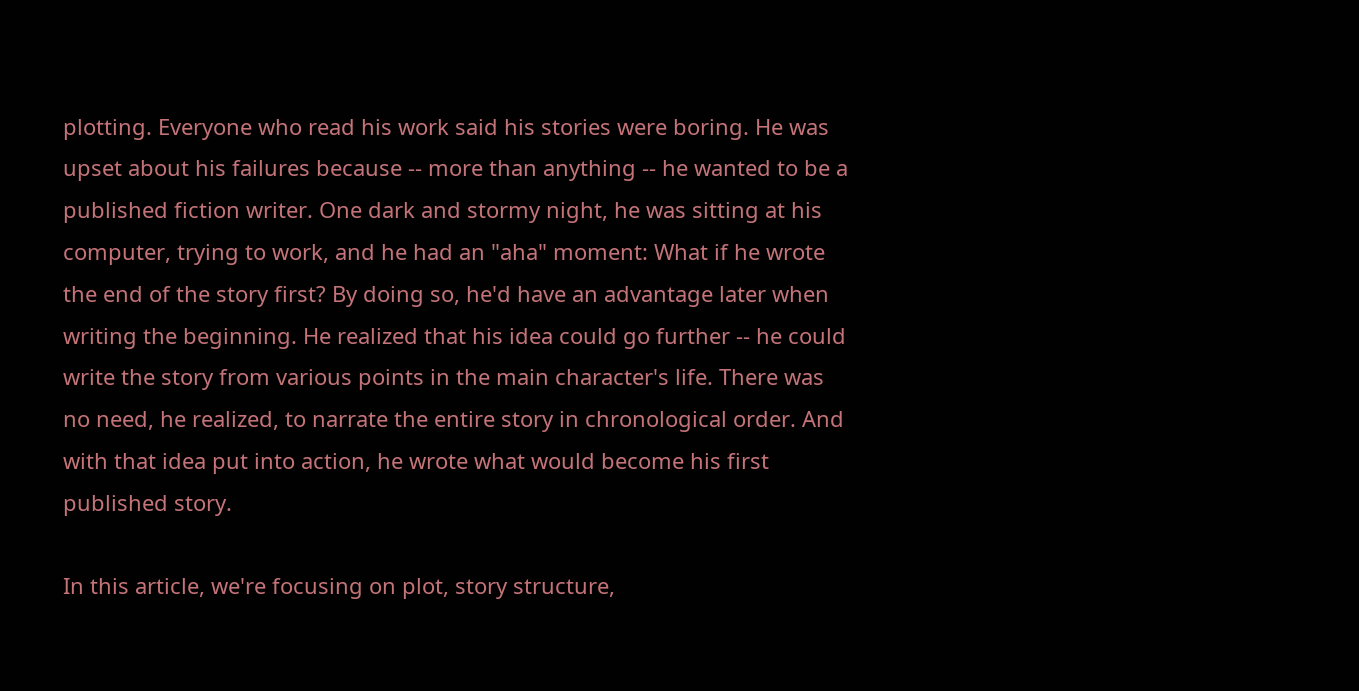plotting. Everyone who read his work said his stories were boring. He was upset about his failures because -- more than anything -- he wanted to be a published fiction writer. One dark and stormy night, he was sitting at his computer, trying to work, and he had an "aha" moment: What if he wrote the end of the story first? By doing so, he'd have an advantage later when writing the beginning. He realized that his idea could go further -- he could write the story from various points in the main character's life. There was no need, he realized, to narrate the entire story in chronological order. And with that idea put into action, he wrote what would become his first published story.

In this article, we're focusing on plot, story structure,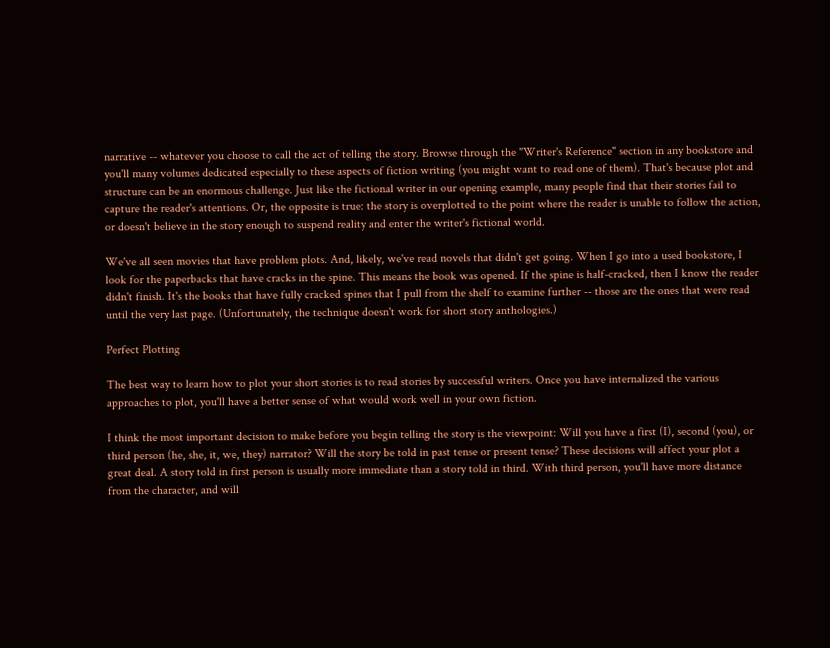narrative -- whatever you choose to call the act of telling the story. Browse through the "Writer's Reference" section in any bookstore and you'll many volumes dedicated especially to these aspects of fiction writing (you might want to read one of them). That's because plot and structure can be an enormous challenge. Just like the fictional writer in our opening example, many people find that their stories fail to capture the reader's attentions. Or, the opposite is true: the story is overplotted to the point where the reader is unable to follow the action, or doesn't believe in the story enough to suspend reality and enter the writer's fictional world.

We've all seen movies that have problem plots. And, likely, we've read novels that didn't get going. When I go into a used bookstore, I look for the paperbacks that have cracks in the spine. This means the book was opened. If the spine is half-cracked, then I know the reader didn't finish. It's the books that have fully cracked spines that I pull from the shelf to examine further -- those are the ones that were read until the very last page. (Unfortunately, the technique doesn't work for short story anthologies.)

Perfect Plotting

The best way to learn how to plot your short stories is to read stories by successful writers. Once you have internalized the various approaches to plot, you'll have a better sense of what would work well in your own fiction.

I think the most important decision to make before you begin telling the story is the viewpoint: Will you have a first (I), second (you), or third person (he, she, it, we, they) narrator? Will the story be told in past tense or present tense? These decisions will affect your plot a great deal. A story told in first person is usually more immediate than a story told in third. With third person, you'll have more distance from the character, and will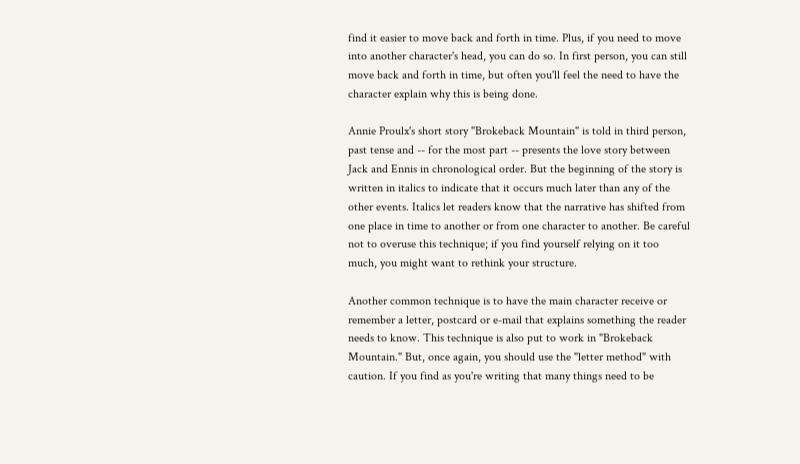find it easier to move back and forth in time. Plus, if you need to move into another character's head, you can do so. In first person, you can still move back and forth in time, but often you'll feel the need to have the character explain why this is being done.

Annie Proulx's short story "Brokeback Mountain" is told in third person, past tense and -- for the most part -- presents the love story between Jack and Ennis in chronological order. But the beginning of the story is written in italics to indicate that it occurs much later than any of the other events. Italics let readers know that the narrative has shifted from one place in time to another or from one character to another. Be careful not to overuse this technique; if you find yourself relying on it too much, you might want to rethink your structure.

Another common technique is to have the main character receive or remember a letter, postcard or e-mail that explains something the reader needs to know. This technique is also put to work in "Brokeback Mountain." But, once again, you should use the "letter method" with caution. If you find as you're writing that many things need to be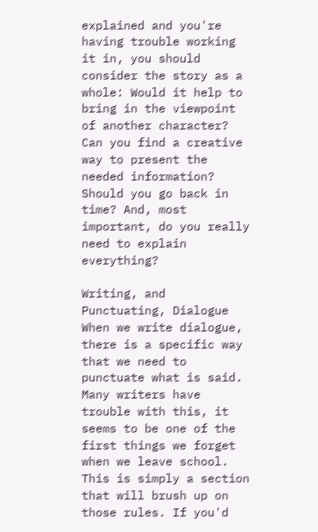explained and you're having trouble working it in, you should consider the story as a whole: Would it help to bring in the viewpoint of another character? Can you find a creative way to present the needed information? Should you go back in time? And, most important, do you really need to explain everything?

Writing, and Punctuating, Dialogue
When we write dialogue, there is a specific way that we need to punctuate what is said. Many writers have trouble with this, it seems to be one of the first things we forget when we leave school.
This is simply a section that will brush up on those rules. If you'd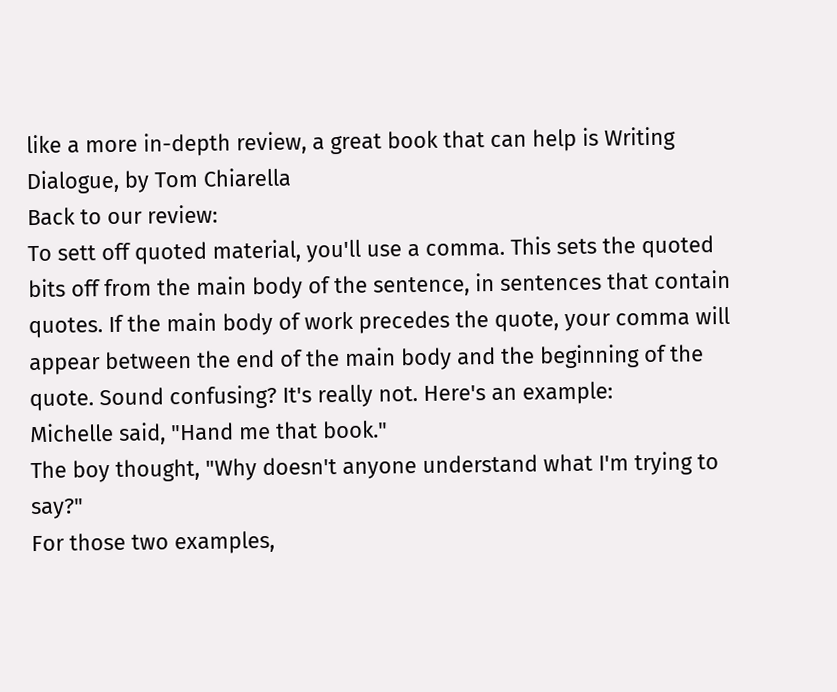like a more in-depth review, a great book that can help is Writing Dialogue, by Tom Chiarella
Back to our review:
To sett off quoted material, you'll use a comma. This sets the quoted bits off from the main body of the sentence, in sentences that contain quotes. If the main body of work precedes the quote, your comma will appear between the end of the main body and the beginning of the quote. Sound confusing? It's really not. Here's an example:
Michelle said, "Hand me that book."
The boy thought, "Why doesn't anyone understand what I'm trying to say?"
For those two examples,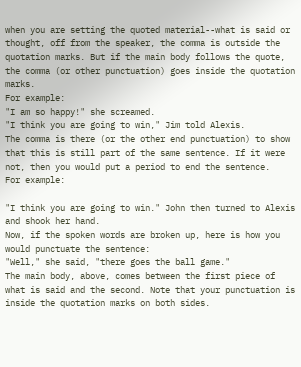when you are setting the quoted material--what is said or thought, off from the speaker, the comma is outside the quotation marks. But if the main body follows the quote, the comma (or other punctuation) goes inside the quotation marks.
For example:
"I am so happy!" she screamed.
"I think you are going to win," Jim told Alexis.
The comma is there (or the other end punctuation) to show that this is still part of the same sentence. If it were not, then you would put a period to end the sentence.
For example:

"I think you are going to win." John then turned to Alexis and shook her hand.
Now, if the spoken words are broken up, here is how you would punctuate the sentence:
"Well," she said, "there goes the ball game."
The main body, above, comes between the first piece of what is said and the second. Note that your punctuation is inside the quotation marks on both sides.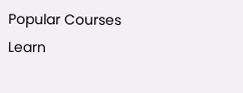Popular Courses
Learn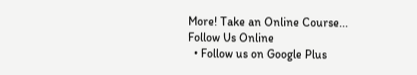More! Take an Online Course...
Follow Us Online
  • Follow us on Google Plus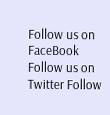Follow us on FaceBook Follow us on Twitter Follow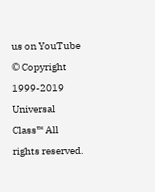us on YouTube
© Copyright 1999-2019 Universal Class™ All rights reserved.